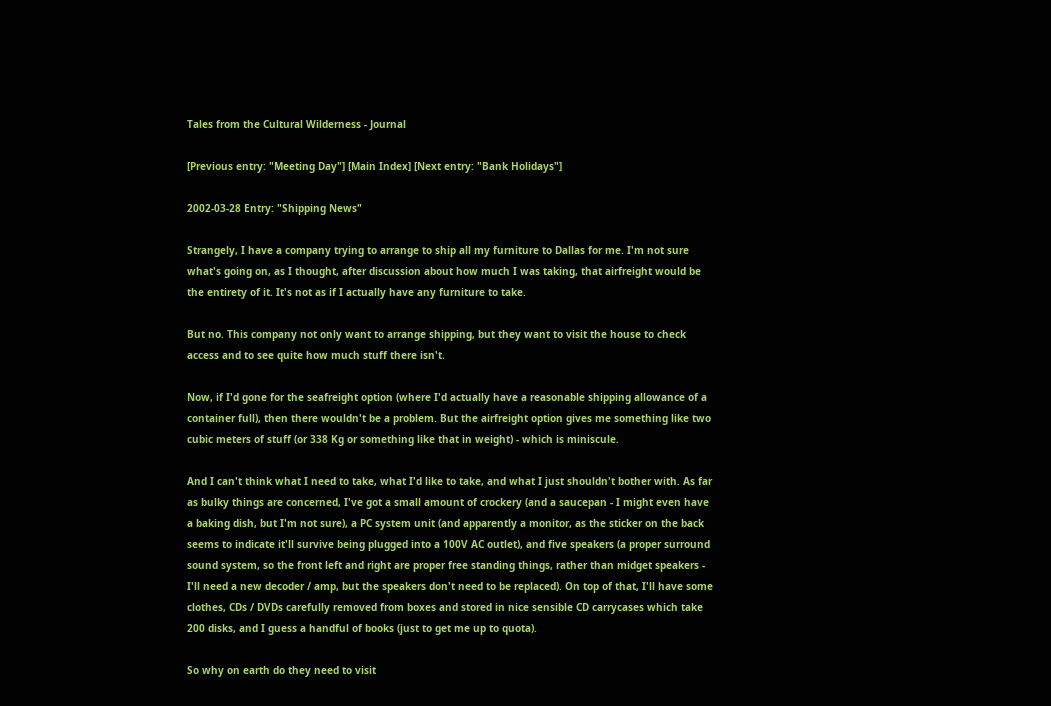Tales from the Cultural Wilderness - Journal

[Previous entry: "Meeting Day"] [Main Index] [Next entry: "Bank Holidays"]

2002-03-28 Entry: "Shipping News"

Strangely, I have a company trying to arrange to ship all my furniture to Dallas for me. I'm not sure what's going on, as I thought, after discussion about how much I was taking, that airfreight would be the entirety of it. It's not as if I actually have any furniture to take.

But no. This company not only want to arrange shipping, but they want to visit the house to check access and to see quite how much stuff there isn't.

Now, if I'd gone for the seafreight option (where I'd actually have a reasonable shipping allowance of a container full), then there wouldn't be a problem. But the airfreight option gives me something like two cubic meters of stuff (or 338 Kg or something like that in weight) - which is miniscule.

And I can't think what I need to take, what I'd like to take, and what I just shouldn't bother with. As far as bulky things are concerned, I've got a small amount of crockery (and a saucepan - I might even have a baking dish, but I'm not sure), a PC system unit (and apparently a monitor, as the sticker on the back seems to indicate it'll survive being plugged into a 100V AC outlet), and five speakers (a proper surround sound system, so the front left and right are proper free standing things, rather than midget speakers - I'll need a new decoder / amp, but the speakers don't need to be replaced). On top of that, I'll have some clothes, CDs / DVDs carefully removed from boxes and stored in nice sensible CD carrycases which take 200 disks, and I guess a handful of books (just to get me up to quota).

So why on earth do they need to visit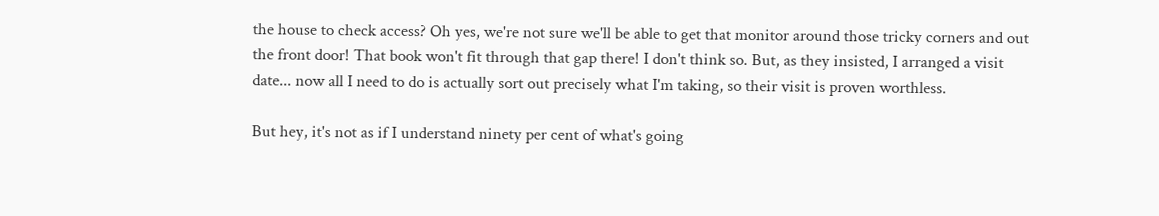the house to check access? Oh yes, we're not sure we'll be able to get that monitor around those tricky corners and out the front door! That book won't fit through that gap there! I don't think so. But, as they insisted, I arranged a visit date... now all I need to do is actually sort out precisely what I'm taking, so their visit is proven worthless.

But hey, it's not as if I understand ninety per cent of what's going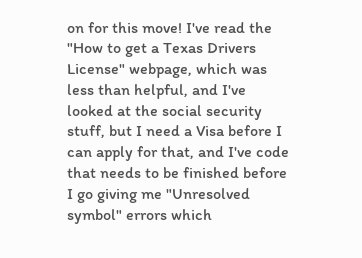on for this move! I've read the "How to get a Texas Drivers License" webpage, which was less than helpful, and I've looked at the social security stuff, but I need a Visa before I can apply for that, and I've code that needs to be finished before I go giving me "Unresolved symbol" errors which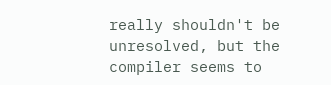really shouldn't be unresolved, but the compiler seems to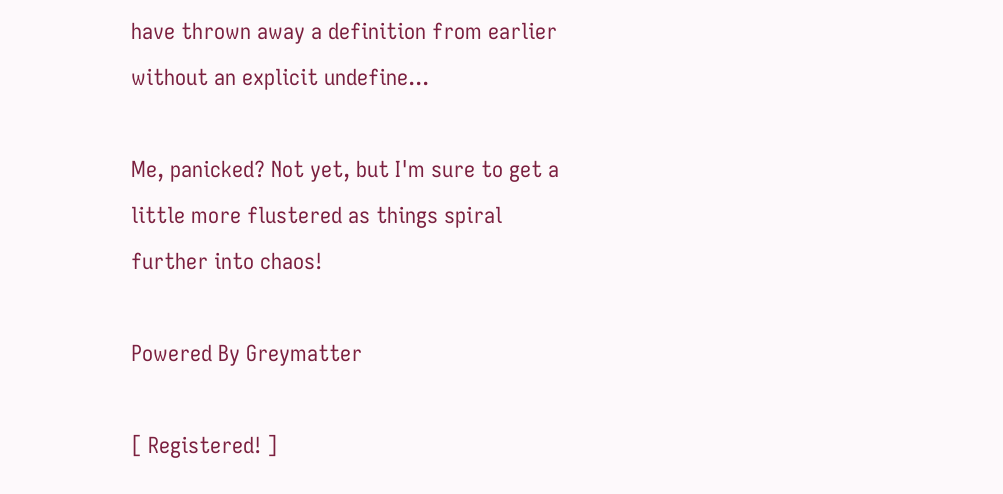have thrown away a definition from earlier without an explicit undefine...

Me, panicked? Not yet, but I'm sure to get a little more flustered as things spiral further into chaos!

Powered By Greymatter

[ Registered! ]